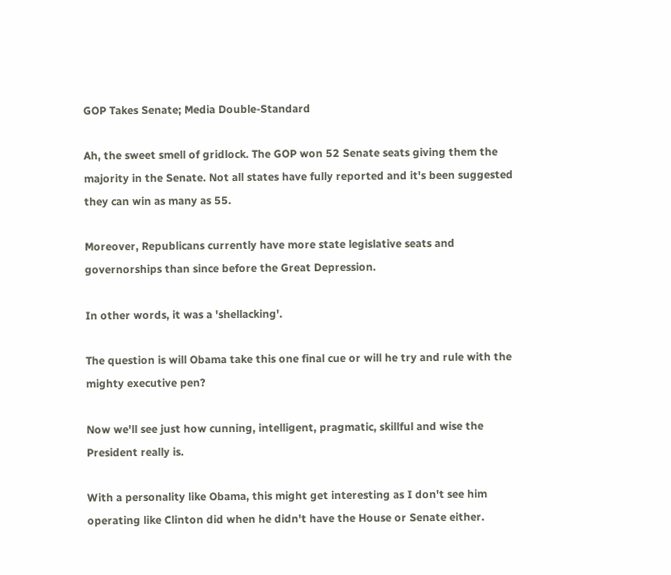GOP Takes Senate; Media Double-Standard

Ah, the sweet smell of gridlock. The GOP won 52 Senate seats giving them the majority in the Senate. Not all states have fully reported and it's been suggested they can win as many as 55.

Moreover, Republicans currently have more state legislative seats and governorships than since before the Great Depression.

In other words, it was a 'shellacking'.

The question is will Obama take this one final cue or will he try and rule with the mighty executive pen?

Now we'll see just how cunning, intelligent, pragmatic, skillful and wise the President really is.

With a personality like Obama, this might get interesting as I don't see him operating like Clinton did when he didn't have the House or Senate either.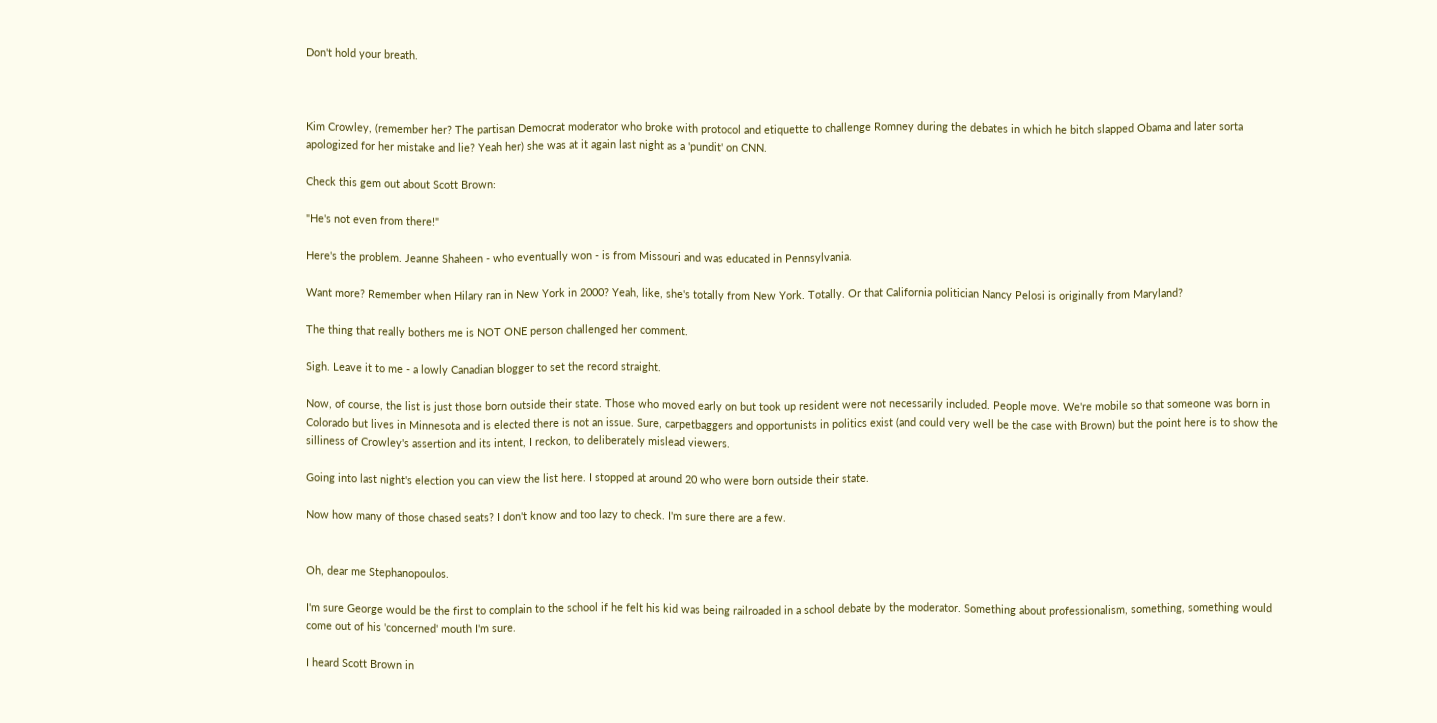Don't hold your breath.



Kim Crowley, (remember her? The partisan Democrat moderator who broke with protocol and etiquette to challenge Romney during the debates in which he bitch slapped Obama and later sorta apologized for her mistake and lie? Yeah her) she was at it again last night as a 'pundit' on CNN.

Check this gem out about Scott Brown:

"He's not even from there!"

Here's the problem. Jeanne Shaheen - who eventually won - is from Missouri and was educated in Pennsylvania.

Want more? Remember when Hilary ran in New York in 2000? Yeah, like, she's totally from New York. Totally. Or that California politician Nancy Pelosi is originally from Maryland?

The thing that really bothers me is NOT ONE person challenged her comment.

Sigh. Leave it to me - a lowly Canadian blogger to set the record straight.

Now, of course, the list is just those born outside their state. Those who moved early on but took up resident were not necessarily included. People move. We're mobile so that someone was born in Colorado but lives in Minnesota and is elected there is not an issue. Sure, carpetbaggers and opportunists in politics exist (and could very well be the case with Brown) but the point here is to show the silliness of Crowley's assertion and its intent, I reckon, to deliberately mislead viewers.

Going into last night's election you can view the list here. I stopped at around 20 who were born outside their state.

Now how many of those chased seats? I don't know and too lazy to check. I'm sure there are a few.


Oh, dear me Stephanopoulos.

I'm sure George would be the first to complain to the school if he felt his kid was being railroaded in a school debate by the moderator. Something about professionalism, something, something would come out of his 'concerned' mouth I'm sure.

I heard Scott Brown in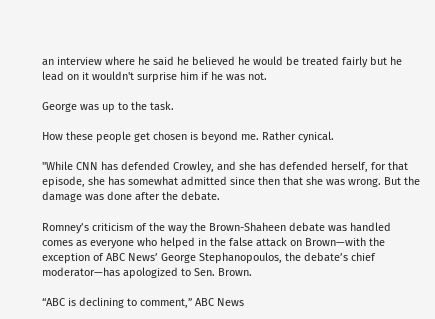an interview where he said he believed he would be treated fairly but he lead on it wouldn't surprise him if he was not.

George was up to the task.

How these people get chosen is beyond me. Rather cynical.

"While CNN has defended Crowley, and she has defended herself, for that episode, she has somewhat admitted since then that she was wrong. But the damage was done after the debate.

Romney’s criticism of the way the Brown-Shaheen debate was handled comes as everyone who helped in the false attack on Brown—with the exception of ABC News’ George Stephanopoulos, the debate’s chief moderator—has apologized to Sen. Brown.

“ABC is declining to comment,” ABC News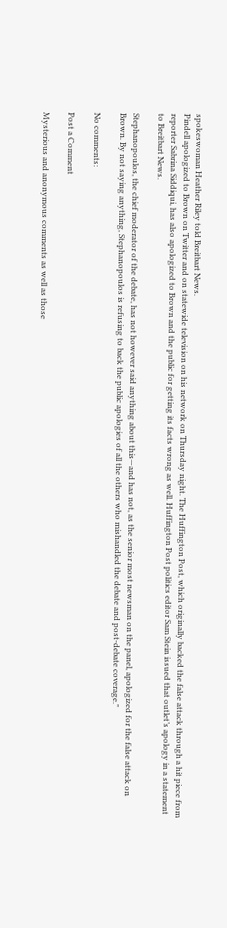spokeswoman Heather Riley told Breitbart News.
Pindell apologized to Brown on Twitter and on statewide television on his network on Thursday night. The Huffington Post, which originally backed the false attack through a hit piece from reporter Sabrina Siddiqui, has also apologized to Brown and the public for getting its facts wrong as well. Huffington Post politics editor Sam Stein issued that outlet’s apology in a statement to Breitbart News.

Stephanopoulos, the chief moderator of the debate, has not however said anything about this—and has not, as the senior most newsman on the panel, apologized for the false attack on Brown. By not saying anything, Stephanopoulos is refusing to back the public apologies of all the others who mishandled the debate and post-debate coverage."

No comments:

Post a Comment

Mysterious and anonymous comments as well as those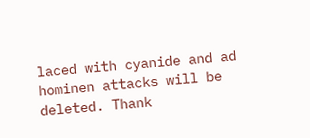laced with cyanide and ad hominen attacks will be deleted. Thank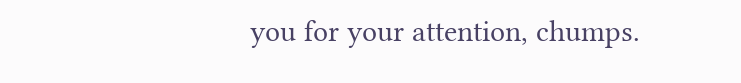you for your attention, chumps.